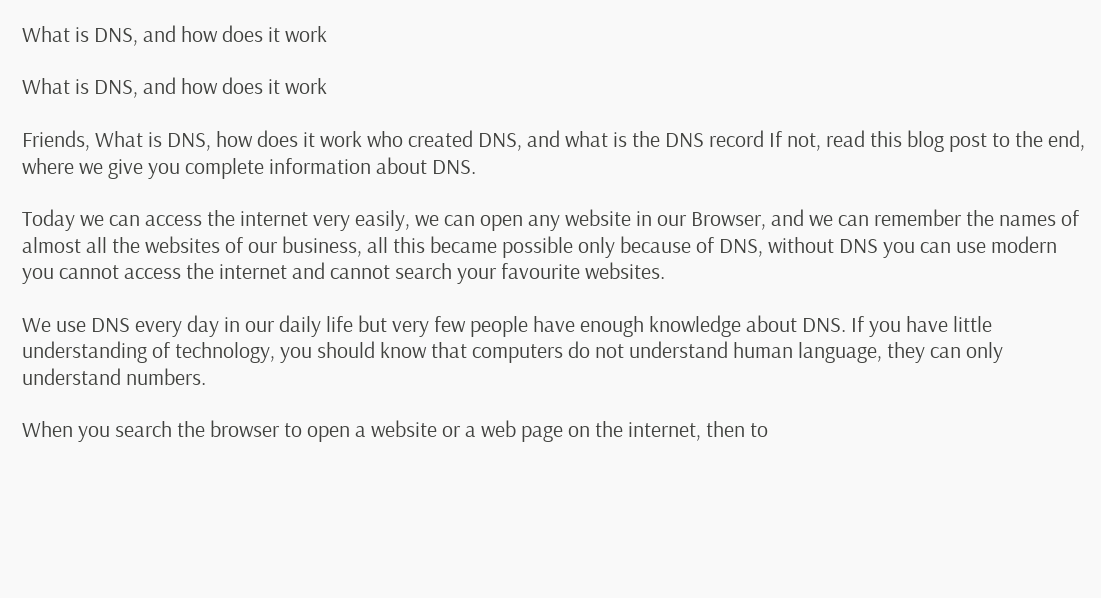What is DNS, and how does it work

What is DNS, and how does it work

Friends, What is DNS, how does it work who created DNS, and what is the DNS record If not, read this blog post to the end, where we give you complete information about DNS.

Today we can access the internet very easily, we can open any website in our Browser, and we can remember the names of almost all the websites of our business, all this became possible only because of DNS, without DNS you can use modern you cannot access the internet and cannot search your favourite websites.

We use DNS every day in our daily life but very few people have enough knowledge about DNS. If you have little understanding of technology, you should know that computers do not understand human language, they can only understand numbers.

When you search the browser to open a website or a web page on the internet, then to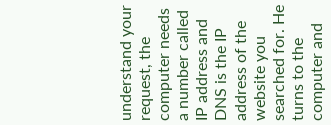understand your request, the computer needs a number called IP address and DNS is the IP address of the website you searched for. He turns to the computer and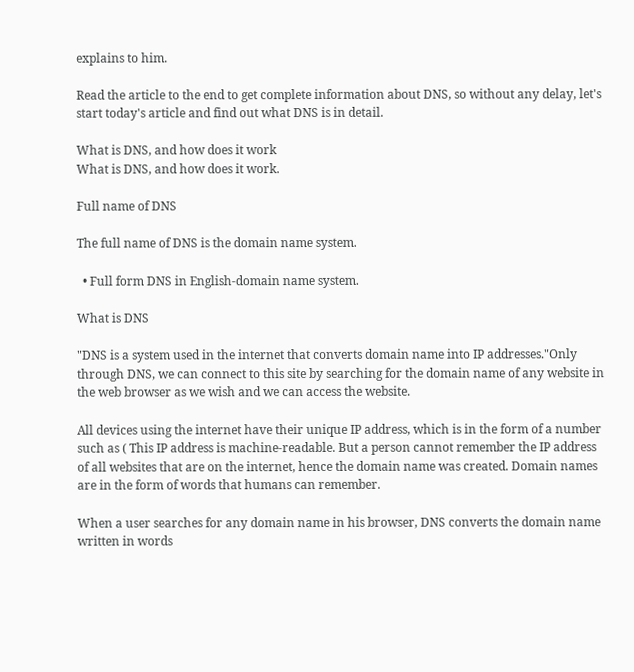explains to him.

Read the article to the end to get complete information about DNS, so without any delay, let's start today's article and find out what DNS is in detail.

What is DNS, and how does it work
What is DNS, and how does it work.

Full name of DNS

The full name of DNS is the domain name system.

  • Full form DNS in English-domain name system.

What is DNS

"DNS is a system used in the internet that converts domain name into IP addresses."Only through DNS, we can connect to this site by searching for the domain name of any website in the web browser as we wish and we can access the website.

All devices using the internet have their unique IP address, which is in the form of a number such as ( This IP address is machine-readable. But a person cannot remember the IP address of all websites that are on the internet, hence the domain name was created. Domain names are in the form of words that humans can remember.

When a user searches for any domain name in his browser, DNS converts the domain name written in words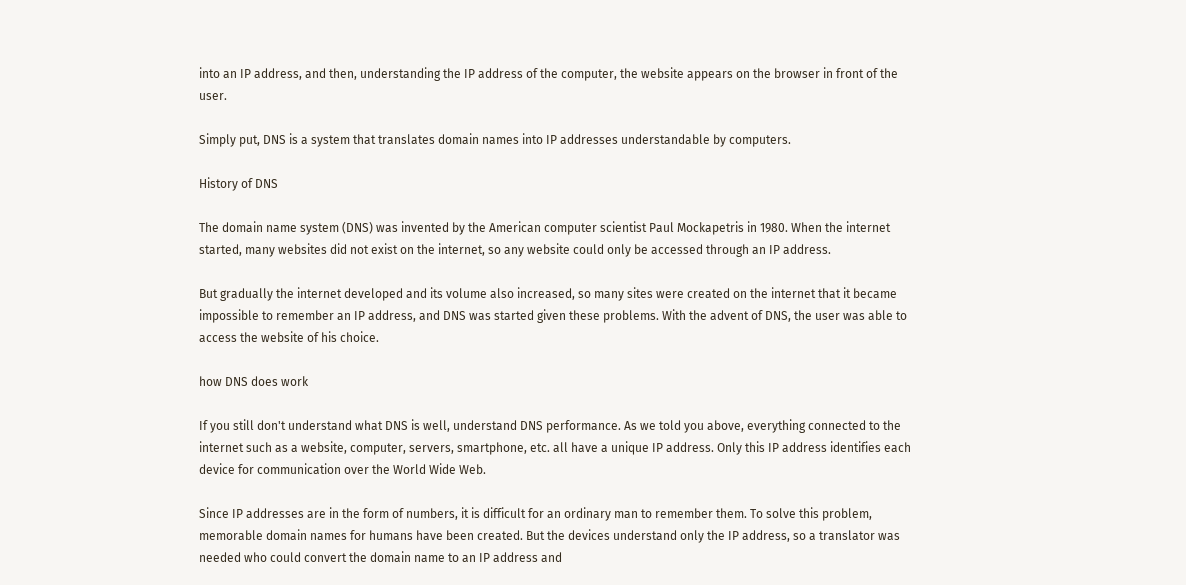into an IP address, and then, understanding the IP address of the computer, the website appears on the browser in front of the user.

Simply put, DNS is a system that translates domain names into IP addresses understandable by computers.

History of DNS

The domain name system (DNS) was invented by the American computer scientist Paul Mockapetris in 1980. When the internet started, many websites did not exist on the internet, so any website could only be accessed through an IP address.

But gradually the internet developed and its volume also increased, so many sites were created on the internet that it became impossible to remember an IP address, and DNS was started given these problems. With the advent of DNS, the user was able to access the website of his choice.

how DNS does work

If you still don't understand what DNS is well, understand DNS performance. As we told you above, everything connected to the internet such as a website, computer, servers, smartphone, etc. all have a unique IP address. Only this IP address identifies each device for communication over the World Wide Web.

Since IP addresses are in the form of numbers, it is difficult for an ordinary man to remember them. To solve this problem, memorable domain names for humans have been created. But the devices understand only the IP address, so a translator was needed who could convert the domain name to an IP address and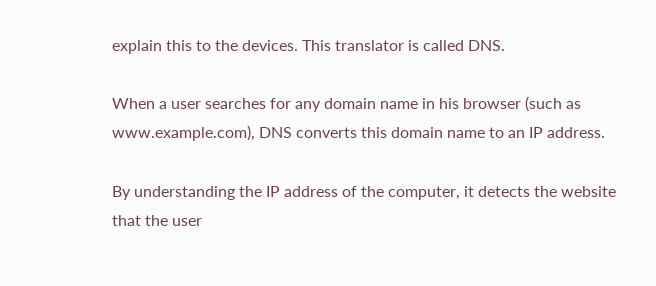explain this to the devices. This translator is called DNS.

When a user searches for any domain name in his browser (such as www.example.com), DNS converts this domain name to an IP address.

By understanding the IP address of the computer, it detects the website that the user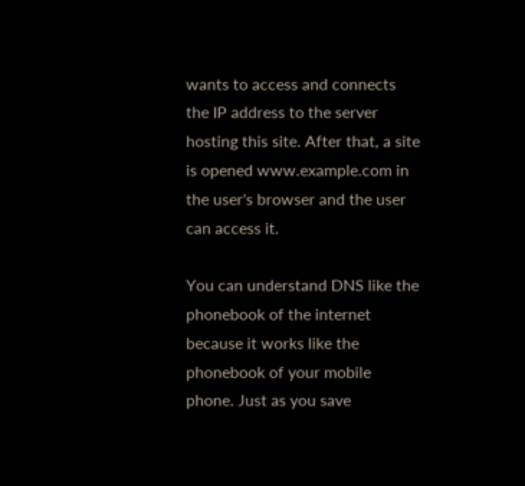wants to access and connects the IP address to the server hosting this site. After that, a site is opened www.example.com in the user's browser and the user can access it.

You can understand DNS like the phonebook of the internet because it works like the phonebook of your mobile phone. Just as you save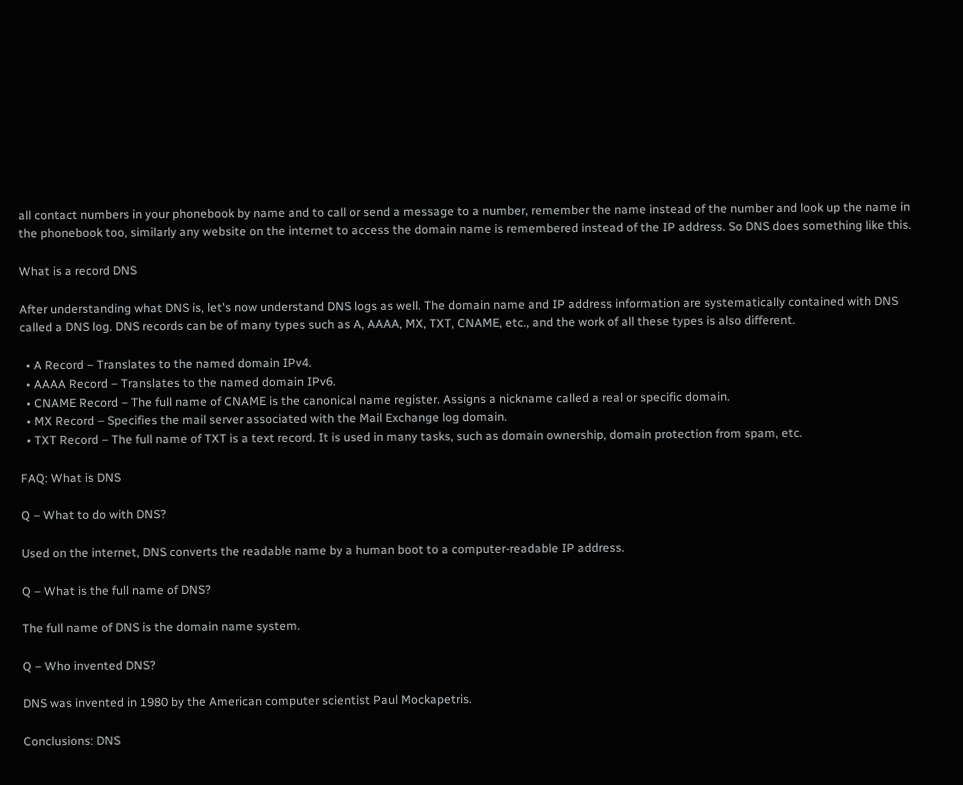all contact numbers in your phonebook by name and to call or send a message to a number, remember the name instead of the number and look up the name in the phonebook too, similarly any website on the internet to access the domain name is remembered instead of the IP address. So DNS does something like this.

What is a record DNS

After understanding what DNS is, let's now understand DNS logs as well. The domain name and IP address information are systematically contained with DNS called a DNS log. DNS records can be of many types such as A, AAAA, MX, TXT, CNAME, etc., and the work of all these types is also different.

  • A Record – Translates to the named domain IPv4.
  • AAAA Record – Translates to the named domain IPv6.
  • CNAME Record – The full name of CNAME is the canonical name register. Assigns a nickname called a real or specific domain.
  • MX Record – Specifies the mail server associated with the Mail Exchange log domain.
  • TXT Record – The full name of TXT is a text record. It is used in many tasks, such as domain ownership, domain protection from spam, etc.

FAQ: What is DNS

Q – What to do with DNS?

Used on the internet, DNS converts the readable name by a human boot to a computer-readable IP address.

Q – What is the full name of DNS?

The full name of DNS is the domain name system.

Q – Who invented DNS?

DNS was invented in 1980 by the American computer scientist Paul Mockapetris.

Conclusions: DNS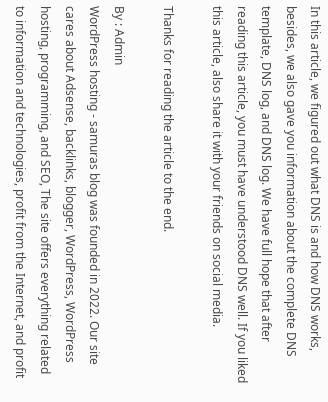In this article, we figured out what DNS is and how DNS works, besides, we also gave you information about the complete DNS template, DNS log, and DNS log. We have full hope that after reading this article, you must have understood DNS well. If you liked this article, also share it with your friends on social media.

Thanks for reading the article to the end.

By : Admin
WordPress hosting - samuras blog was founded in 2022. Our site cares about Adsense, backlinks, blogger, WordPress, WordPress hosting, programming, and SEO, The site offers everything related to information and technologies, profit from the Internet, and profit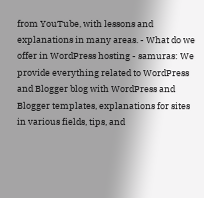from YouTube, with lessons and explanations in many areas. - What do we offer in WordPress hosting - samuras: We provide everything related to WordPress and Blogger blog with WordPress and Blogger templates, explanations for sites in various fields, tips, and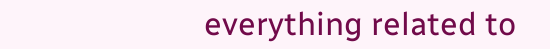everything related to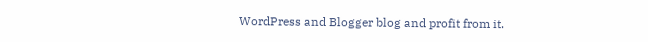WordPress and Blogger blog and profit from it.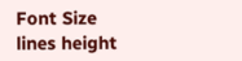Font Size
lines height